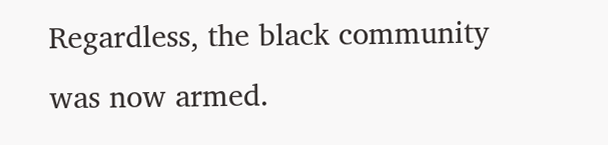Regardless, the black community was now armed.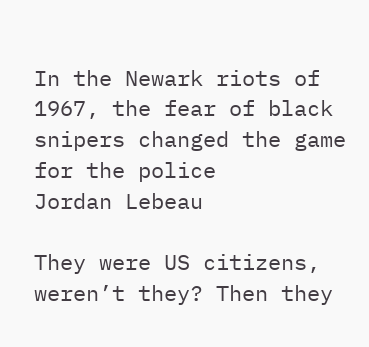In the Newark riots of 1967, the fear of black snipers changed the game for the police
Jordan Lebeau

They were US citizens, weren’t they? Then they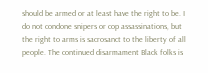should be armed or at least have the right to be. I do not condone snipers or cop assassinations, but the right to arms is sacrosanct to the liberty of all people. The continued disarmament Black folks is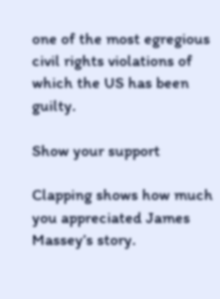one of the most egregious civil rights violations of which the US has been guilty.

Show your support

Clapping shows how much you appreciated James Massey’s story.